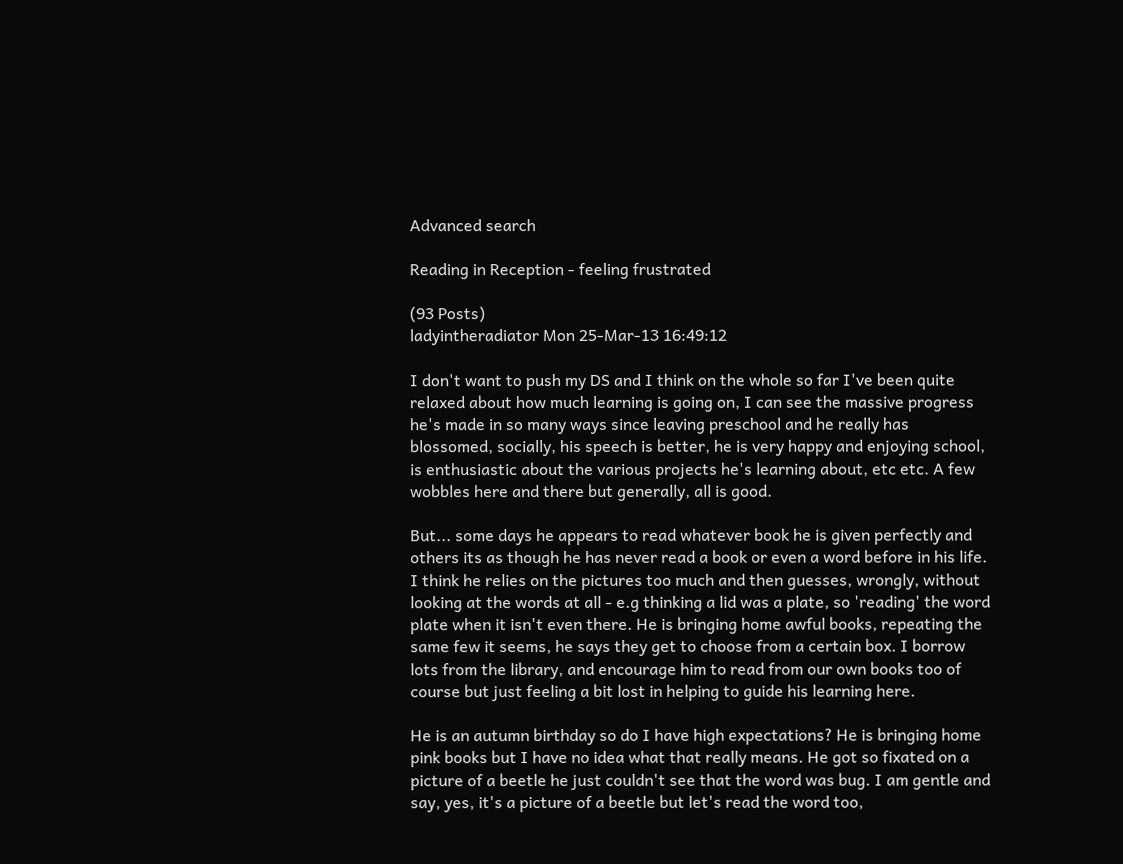Advanced search

Reading in Reception - feeling frustrated

(93 Posts)
ladyintheradiator Mon 25-Mar-13 16:49:12

I don't want to push my DS and I think on the whole so far I've been quite relaxed about how much learning is going on, I can see the massive progress he's made in so many ways since leaving preschool and he really has blossomed, socially, his speech is better, he is very happy and enjoying school, is enthusiastic about the various projects he's learning about, etc etc. A few wobbles here and there but generally, all is good.

But... some days he appears to read whatever book he is given perfectly and others its as though he has never read a book or even a word before in his life. I think he relies on the pictures too much and then guesses, wrongly, without looking at the words at all - e.g thinking a lid was a plate, so 'reading' the word plate when it isn't even there. He is bringing home awful books, repeating the same few it seems, he says they get to choose from a certain box. I borrow lots from the library, and encourage him to read from our own books too of course but just feeling a bit lost in helping to guide his learning here.

He is an autumn birthday so do I have high expectations? He is bringing home pink books but I have no idea what that really means. He got so fixated on a picture of a beetle he just couldn't see that the word was bug. I am gentle and say, yes, it's a picture of a beetle but let's read the word too,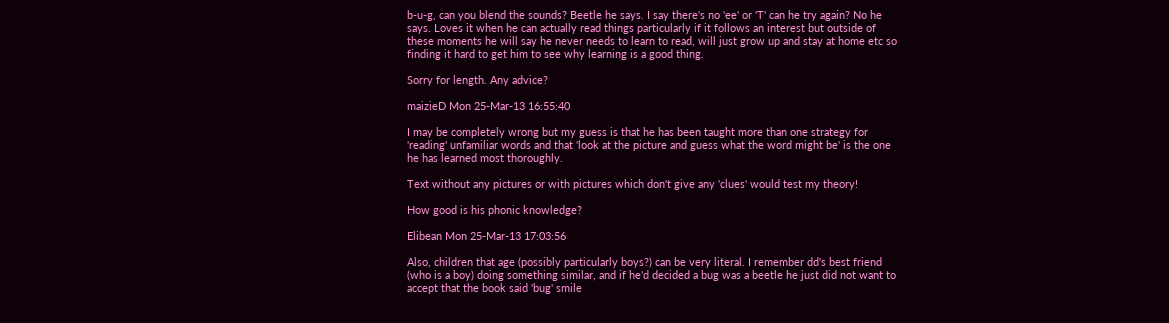b-u-g, can you blend the sounds? Beetle he says. I say there's no 'ee' or 'T' can he try again? No he says. Loves it when he can actually read things particularly if it follows an interest but outside of these moments he will say he never needs to learn to read, will just grow up and stay at home etc so finding it hard to get him to see why learning is a good thing.

Sorry for length. Any advice?

maizieD Mon 25-Mar-13 16:55:40

I may be completely wrong but my guess is that he has been taught more than one strategy for 'reading' unfamiliar words and that 'look at the picture and guess what the word might be' is the one he has learned most thoroughly.

Text without any pictures or with pictures which don't give any 'clues' would test my theory!

How good is his phonic knowledge?

Elibean Mon 25-Mar-13 17:03:56

Also, children that age (possibly particularly boys?) can be very literal. I remember dd's best friend (who is a boy) doing something similar, and if he'd decided a bug was a beetle he just did not want to accept that the book said 'bug' smile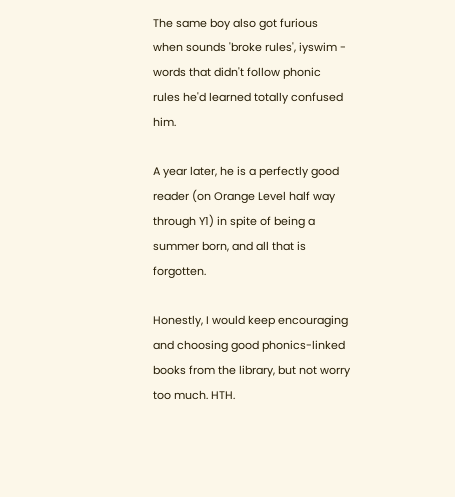The same boy also got furious when sounds 'broke rules', iyswim - words that didn't follow phonic rules he'd learned totally confused him.

A year later, he is a perfectly good reader (on Orange Level half way through Y1) in spite of being a summer born, and all that is forgotten.

Honestly, I would keep encouraging and choosing good phonics-linked books from the library, but not worry too much. HTH.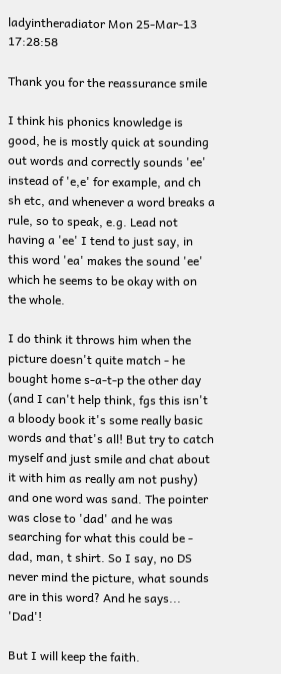ladyintheradiator Mon 25-Mar-13 17:28:58

Thank you for the reassurance smile

I think his phonics knowledge is good, he is mostly quick at sounding out words and correctly sounds 'ee' instead of 'e,e' for example, and ch sh etc, and whenever a word breaks a rule, so to speak, e.g. Lead not having a 'ee' I tend to just say, in this word 'ea' makes the sound 'ee' which he seems to be okay with on the whole.

I do think it throws him when the picture doesn't quite match - he bought home s-a-t-p the other day (and I can't help think, fgs this isn't a bloody book it's some really basic words and that's all! But try to catch myself and just smile and chat about it with him as really am not pushy) and one word was sand. The pointer was close to 'dad' and he was searching for what this could be - dad, man, t shirt. So I say, no DS never mind the picture, what sounds are in this word? And he says... 'Dad'!

But I will keep the faith.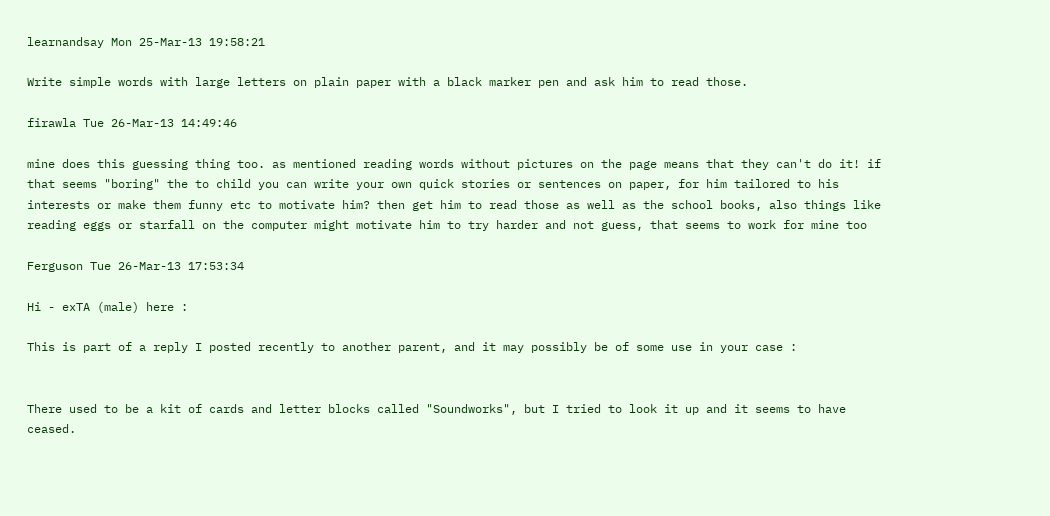learnandsay Mon 25-Mar-13 19:58:21

Write simple words with large letters on plain paper with a black marker pen and ask him to read those.

firawla Tue 26-Mar-13 14:49:46

mine does this guessing thing too. as mentioned reading words without pictures on the page means that they can't do it! if that seems "boring" the to child you can write your own quick stories or sentences on paper, for him tailored to his interests or make them funny etc to motivate him? then get him to read those as well as the school books, also things like reading eggs or starfall on the computer might motivate him to try harder and not guess, that seems to work for mine too

Ferguson Tue 26-Mar-13 17:53:34

Hi - exTA (male) here :

This is part of a reply I posted recently to another parent, and it may possibly be of some use in your case :


There used to be a kit of cards and letter blocks called "Soundworks", but I tried to look it up and it seems to have ceased.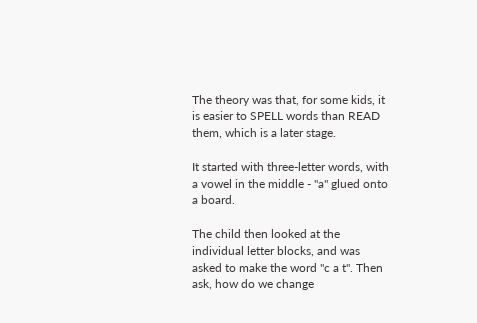The theory was that, for some kids, it is easier to SPELL words than READ them, which is a later stage.

It started with three-letter words, with a vowel in the middle - "a" glued onto a board.

The child then looked at the individual letter blocks, and was asked to make the word "c a t". Then ask, how do we change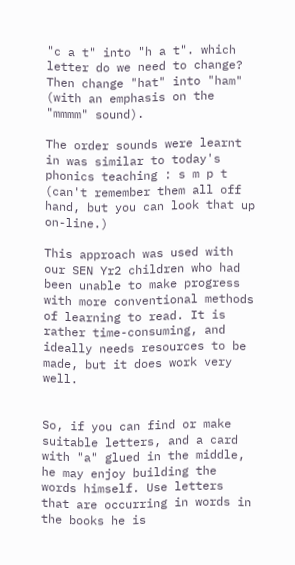"c a t" into "h a t". which letter do we need to change? Then change "hat" into "ham" (with an emphasis on the "mmmm" sound).

The order sounds were learnt in was similar to today's phonics teaching : s m p t (can't remember them all off hand, but you can look that up on-line.)

This approach was used with our SEN Yr2 children who had been unable to make progress with more conventional methods of learning to read. It is rather time-consuming, and ideally needs resources to be made, but it does work very well.


So, if you can find or make suitable letters, and a card with "a" glued in the middle, he may enjoy building the words himself. Use letters that are occurring in words in the books he is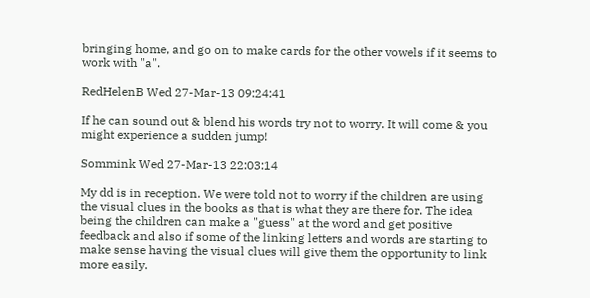bringing home, and go on to make cards for the other vowels if it seems to work with "a".

RedHelenB Wed 27-Mar-13 09:24:41

If he can sound out & blend his words try not to worry. It will come & you might experience a sudden jump!

Sommink Wed 27-Mar-13 22:03:14

My dd is in reception. We were told not to worry if the children are using the visual clues in the books as that is what they are there for. The idea being the children can make a "guess" at the word and get positive feedback and also if some of the linking letters and words are starting to make sense having the visual clues will give them the opportunity to link more easily.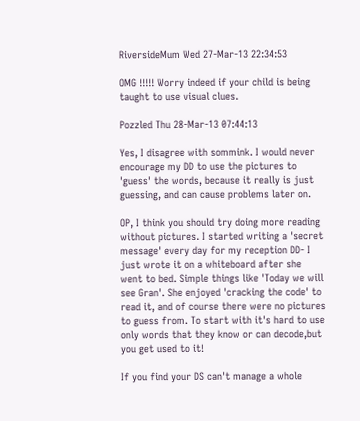RiversideMum Wed 27-Mar-13 22:34:53

OMG !!!!! Worry indeed if your child is being taught to use visual clues.

Pozzled Thu 28-Mar-13 07:44:13

Yes, I disagree with sommink. I would never encourage my DD to use the pictures to 'guess' the words, because it really is just guessing, and can cause problems later on.

OP, I think you should try doing more reading without pictures. I started writing a 'secret message' every day for my reception DD- I just wrote it on a whiteboard after she went to bed. Simple things like 'Today we will see Gran'. She enjoyed 'cracking the code' to read it, and of course there were no pictures to guess from. To start with it's hard to use only words that they know or can decode,but you get used to it!

If you find your DS can't manage a whole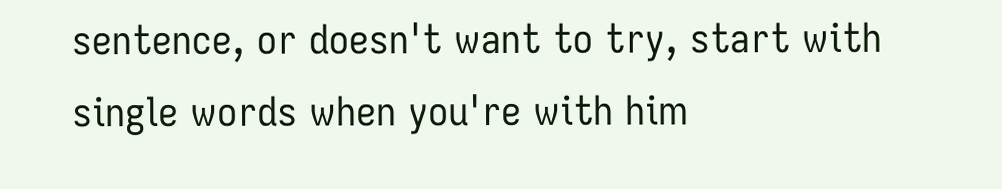sentence, or doesn't want to try, start with single words when you're with him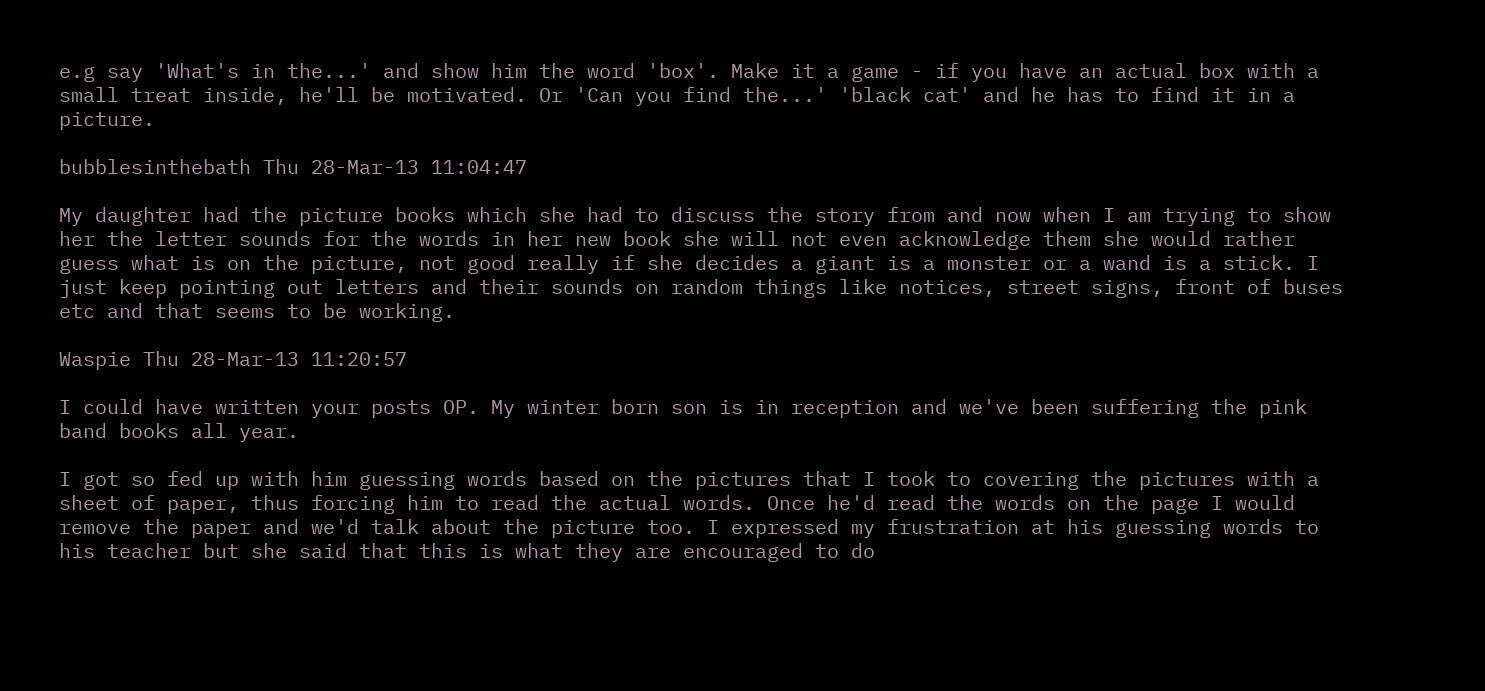e.g say 'What's in the...' and show him the word 'box'. Make it a game - if you have an actual box with a small treat inside, he'll be motivated. Or 'Can you find the...' 'black cat' and he has to find it in a picture.

bubblesinthebath Thu 28-Mar-13 11:04:47

My daughter had the picture books which she had to discuss the story from and now when I am trying to show her the letter sounds for the words in her new book she will not even acknowledge them she would rather guess what is on the picture, not good really if she decides a giant is a monster or a wand is a stick. I just keep pointing out letters and their sounds on random things like notices, street signs, front of buses etc and that seems to be working.

Waspie Thu 28-Mar-13 11:20:57

I could have written your posts OP. My winter born son is in reception and we've been suffering the pink band books all year.

I got so fed up with him guessing words based on the pictures that I took to covering the pictures with a sheet of paper, thus forcing him to read the actual words. Once he'd read the words on the page I would remove the paper and we'd talk about the picture too. I expressed my frustration at his guessing words to his teacher but she said that this is what they are encouraged to do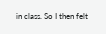in class. So I then felt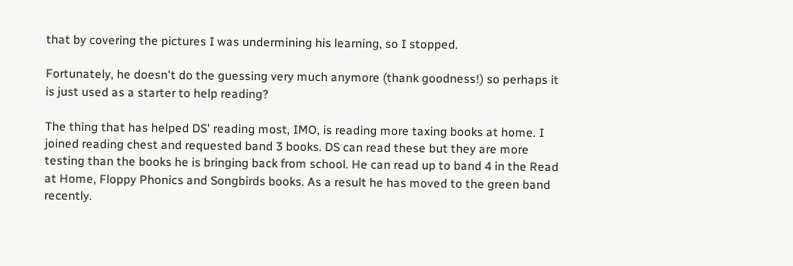that by covering the pictures I was undermining his learning, so I stopped.

Fortunately, he doesn't do the guessing very much anymore (thank goodness!) so perhaps it is just used as a starter to help reading?

The thing that has helped DS' reading most, IMO, is reading more taxing books at home. I joined reading chest and requested band 3 books. DS can read these but they are more testing than the books he is bringing back from school. He can read up to band 4 in the Read at Home, Floppy Phonics and Songbirds books. As a result he has moved to the green band recently.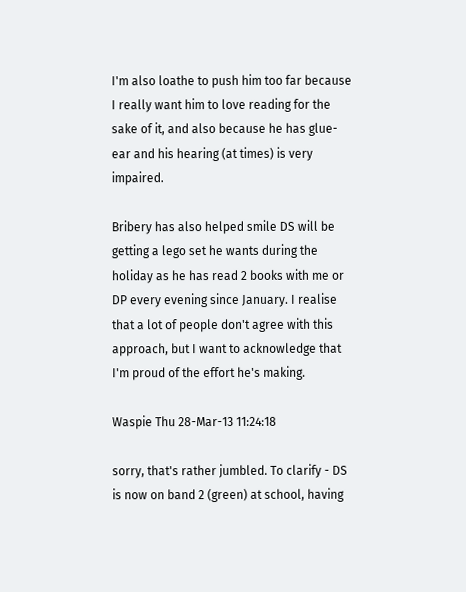I'm also loathe to push him too far because I really want him to love reading for the sake of it, and also because he has glue-ear and his hearing (at times) is very impaired.

Bribery has also helped smile DS will be getting a lego set he wants during the holiday as he has read 2 books with me or DP every evening since January. I realise that a lot of people don't agree with this approach, but I want to acknowledge that I'm proud of the effort he's making.

Waspie Thu 28-Mar-13 11:24:18

sorry, that's rather jumbled. To clarify - DS is now on band 2 (green) at school, having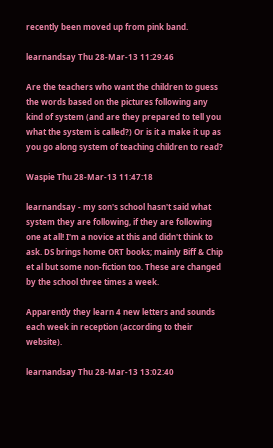recently been moved up from pink band.

learnandsay Thu 28-Mar-13 11:29:46

Are the teachers who want the children to guess the words based on the pictures following any kind of system (and are they prepared to tell you what the system is called?) Or is it a make it up as you go along system of teaching children to read?

Waspie Thu 28-Mar-13 11:47:18

learnandsay - my son's school hasn't said what system they are following, if they are following one at all! I'm a novice at this and didn't think to ask. DS brings home ORT books; mainly Biff & Chip et al but some non-fiction too. These are changed by the school three times a week.

Apparently they learn 4 new letters and sounds each week in reception (according to their website).

learnandsay Thu 28-Mar-13 13:02:40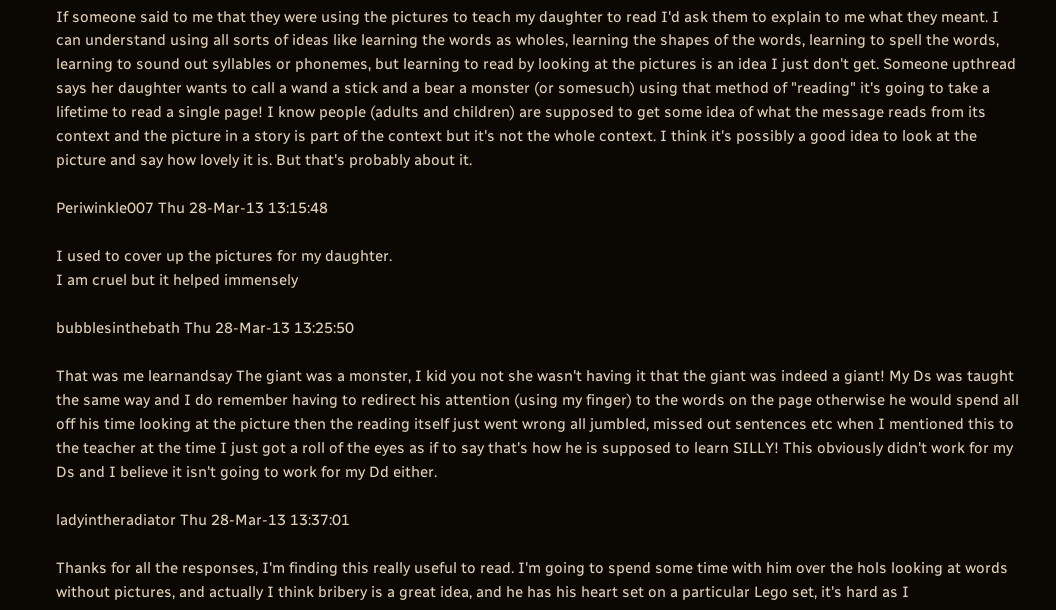If someone said to me that they were using the pictures to teach my daughter to read I'd ask them to explain to me what they meant. I can understand using all sorts of ideas like learning the words as wholes, learning the shapes of the words, learning to spell the words, learning to sound out syllables or phonemes, but learning to read by looking at the pictures is an idea I just don't get. Someone upthread says her daughter wants to call a wand a stick and a bear a monster (or somesuch) using that method of "reading" it's going to take a lifetime to read a single page! I know people (adults and children) are supposed to get some idea of what the message reads from its context and the picture in a story is part of the context but it's not the whole context. I think it's possibly a good idea to look at the picture and say how lovely it is. But that's probably about it.

Periwinkle007 Thu 28-Mar-13 13:15:48

I used to cover up the pictures for my daughter.
I am cruel but it helped immensely

bubblesinthebath Thu 28-Mar-13 13:25:50

That was me learnandsay The giant was a monster, I kid you not she wasn't having it that the giant was indeed a giant! My Ds was taught the same way and I do remember having to redirect his attention (using my finger) to the words on the page otherwise he would spend all off his time looking at the picture then the reading itself just went wrong all jumbled, missed out sentences etc when I mentioned this to the teacher at the time I just got a roll of the eyes as if to say that's how he is supposed to learn SILLY! This obviously didn't work for my Ds and I believe it isn't going to work for my Dd either.

ladyintheradiator Thu 28-Mar-13 13:37:01

Thanks for all the responses, I'm finding this really useful to read. I'm going to spend some time with him over the hols looking at words without pictures, and actually I think bribery is a great idea, and he has his heart set on a particular Lego set, it's hard as I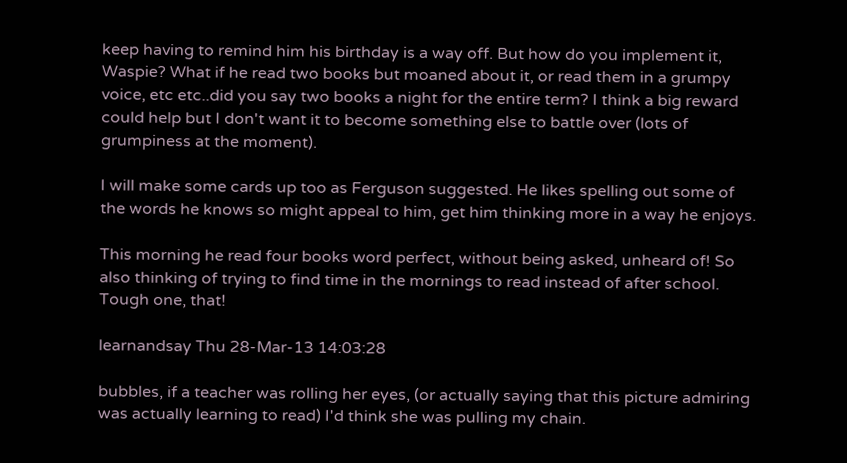keep having to remind him his birthday is a way off. But how do you implement it, Waspie? What if he read two books but moaned about it, or read them in a grumpy voice, etc etc..did you say two books a night for the entire term? I think a big reward could help but I don't want it to become something else to battle over (lots of grumpiness at the moment).

I will make some cards up too as Ferguson suggested. He likes spelling out some of the words he knows so might appeal to him, get him thinking more in a way he enjoys.

This morning he read four books word perfect, without being asked, unheard of! So also thinking of trying to find time in the mornings to read instead of after school. Tough one, that!

learnandsay Thu 28-Mar-13 14:03:28

bubbles, if a teacher was rolling her eyes, (or actually saying that this picture admiring was actually learning to read) I'd think she was pulling my chain.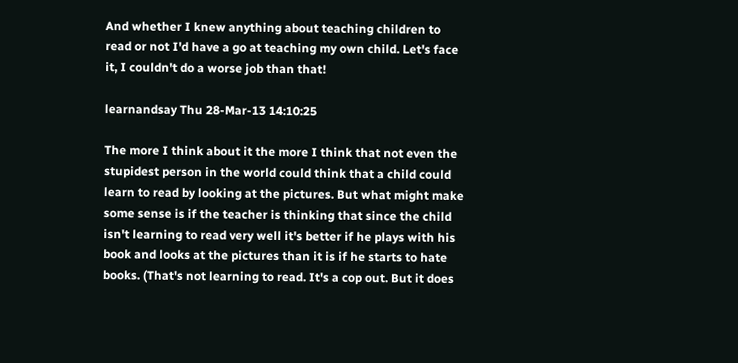And whether I knew anything about teaching children to read or not I'd have a go at teaching my own child. Let's face it, I couldn't do a worse job than that!

learnandsay Thu 28-Mar-13 14:10:25

The more I think about it the more I think that not even the stupidest person in the world could think that a child could learn to read by looking at the pictures. But what might make some sense is if the teacher is thinking that since the child isn't learning to read very well it's better if he plays with his book and looks at the pictures than it is if he starts to hate books. (That's not learning to read. It's a cop out. But it does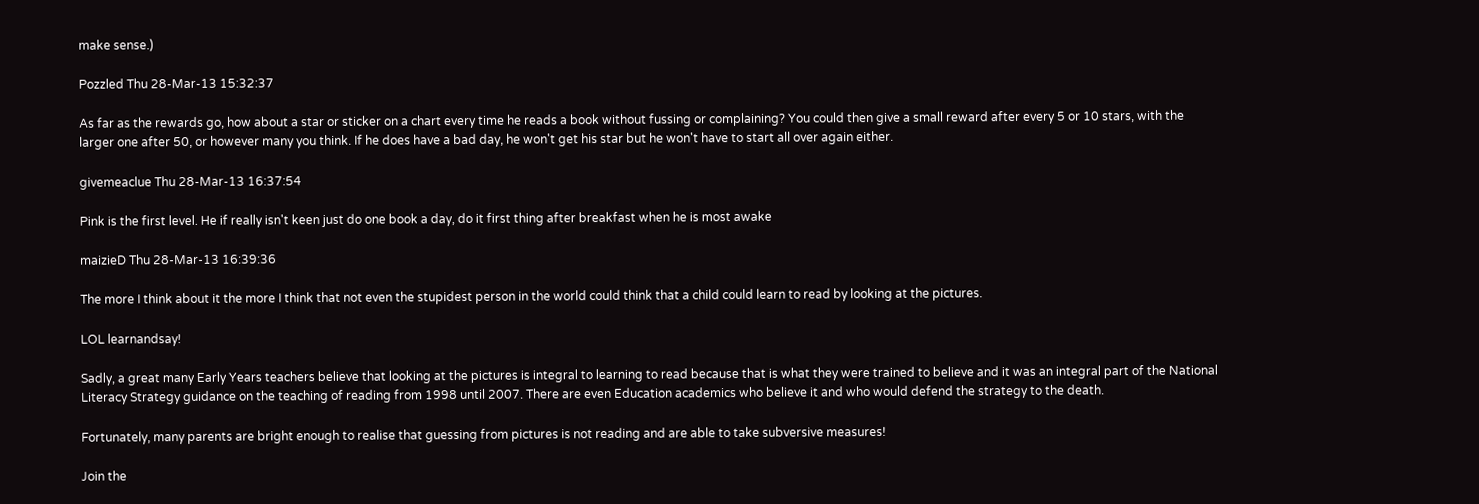make sense.)

Pozzled Thu 28-Mar-13 15:32:37

As far as the rewards go, how about a star or sticker on a chart every time he reads a book without fussing or complaining? You could then give a small reward after every 5 or 10 stars, with the larger one after 50, or however many you think. If he does have a bad day, he won't get his star but he won't have to start all over again either.

givemeaclue Thu 28-Mar-13 16:37:54

Pink is the first level. He if really isn't keen just do one book a day, do it first thing after breakfast when he is most awake

maizieD Thu 28-Mar-13 16:39:36

The more I think about it the more I think that not even the stupidest person in the world could think that a child could learn to read by looking at the pictures.

LOL learnandsay!

Sadly, a great many Early Years teachers believe that looking at the pictures is integral to learning to read because that is what they were trained to believe and it was an integral part of the National Literacy Strategy guidance on the teaching of reading from 1998 until 2007. There are even Education academics who believe it and who would defend the strategy to the death.

Fortunately, many parents are bright enough to realise that guessing from pictures is not reading and are able to take subversive measures!

Join the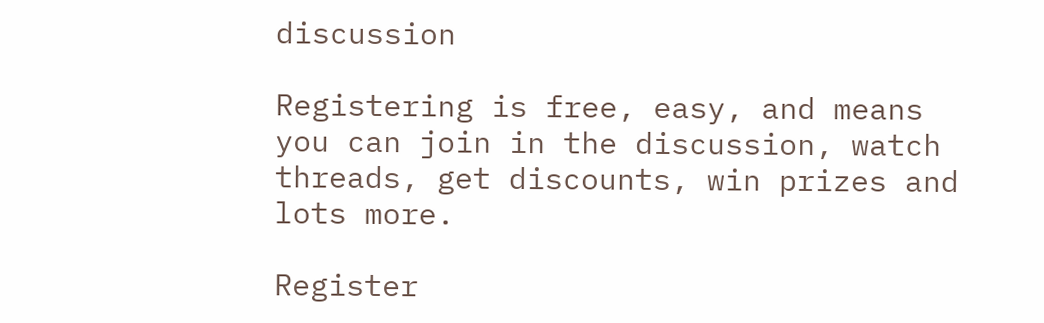discussion

Registering is free, easy, and means you can join in the discussion, watch threads, get discounts, win prizes and lots more.

Register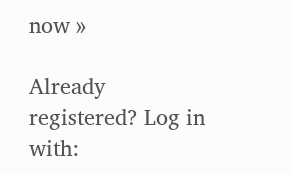now »

Already registered? Log in with: